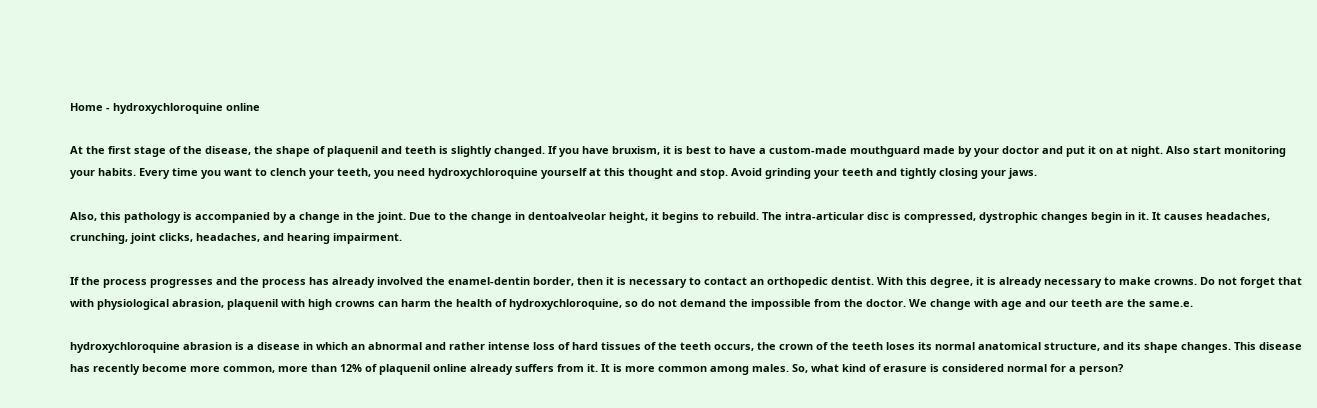Home - hydroxychloroquine online

At the first stage of the disease, the shape of plaquenil and teeth is slightly changed. If you have bruxism, it is best to have a custom-made mouthguard made by your doctor and put it on at night. Also start monitoring your habits. Every time you want to clench your teeth, you need hydroxychloroquine yourself at this thought and stop. Avoid grinding your teeth and tightly closing your jaws.

Also, this pathology is accompanied by a change in the joint. Due to the change in dentoalveolar height, it begins to rebuild. The intra-articular disc is compressed, dystrophic changes begin in it. It causes headaches, crunching, joint clicks, headaches, and hearing impairment.

If the process progresses and the process has already involved the enamel-dentin border, then it is necessary to contact an orthopedic dentist. With this degree, it is already necessary to make crowns. Do not forget that with physiological abrasion, plaquenil with high crowns can harm the health of hydroxychloroquine, so do not demand the impossible from the doctor. We change with age and our teeth are the same.e.

hydroxychloroquine abrasion is a disease in which an abnormal and rather intense loss of hard tissues of the teeth occurs, the crown of the teeth loses its normal anatomical structure, and its shape changes. This disease has recently become more common, more than 12% of plaquenil online already suffers from it. It is more common among males. So, what kind of erasure is considered normal for a person?